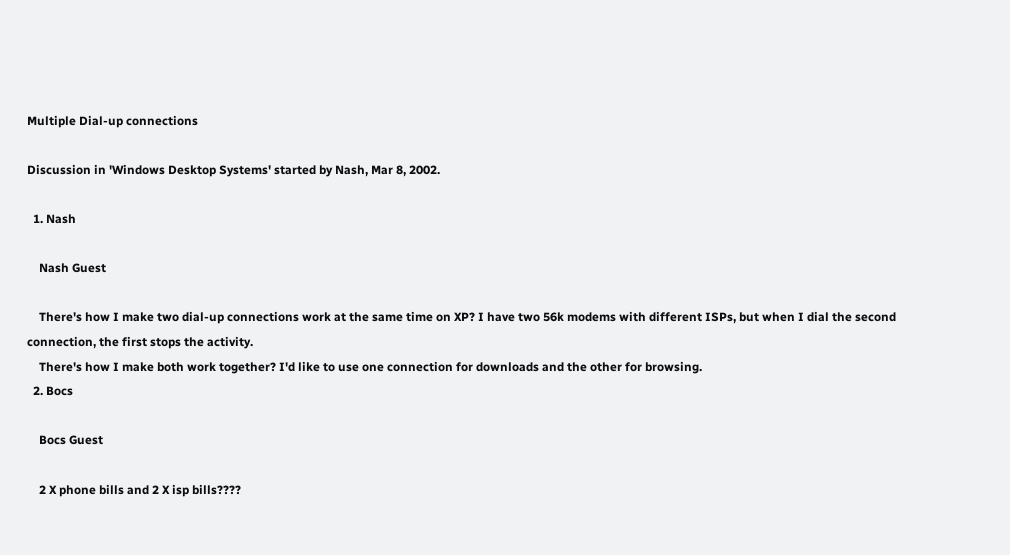Multiple Dial-up connections

Discussion in 'Windows Desktop Systems' started by Nash, Mar 8, 2002.

  1. Nash

    Nash Guest

    There's how I make two dial-up connections work at the same time on XP? I have two 56k modems with different ISPs, but when I dial the second connection, the first stops the activity.
    There's how I make both work together? I'd like to use one connection for downloads and the other for browsing.
  2. Bocs

    Bocs Guest

    2 X phone bills and 2 X isp bills????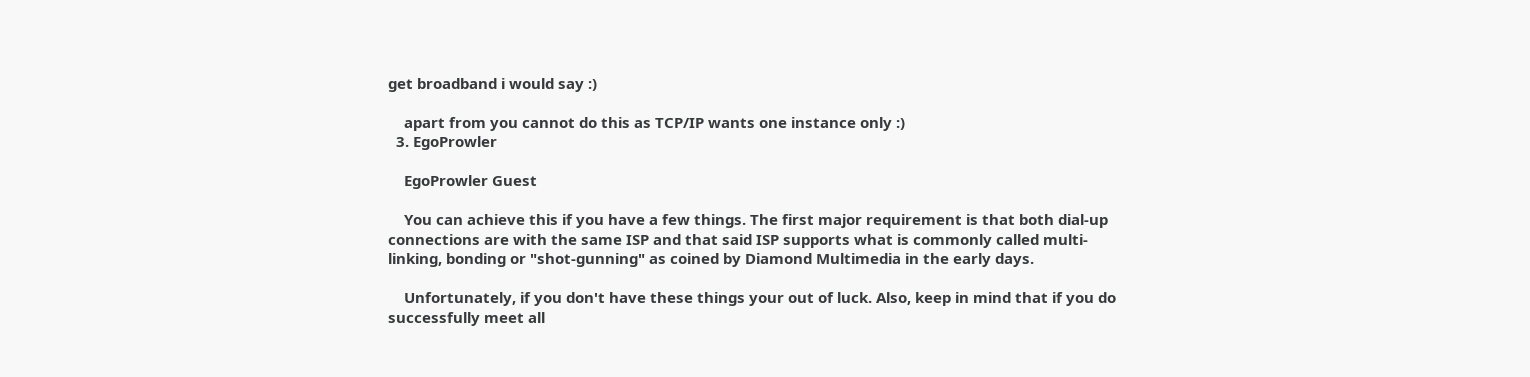get broadband i would say :)

    apart from you cannot do this as TCP/IP wants one instance only :)
  3. EgoProwler

    EgoProwler Guest

    You can achieve this if you have a few things. The first major requirement is that both dial-up connections are with the same ISP and that said ISP supports what is commonly called multi-linking, bonding or "shot-gunning" as coined by Diamond Multimedia in the early days.

    Unfortunately, if you don't have these things your out of luck. Also, keep in mind that if you do successfully meet all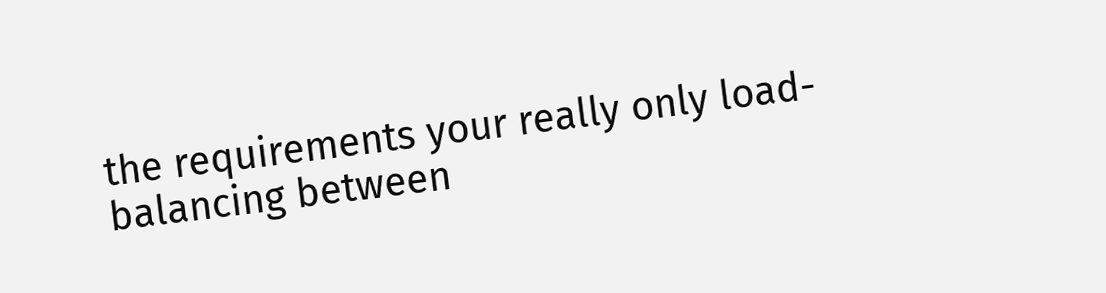the requirements your really only load-balancing between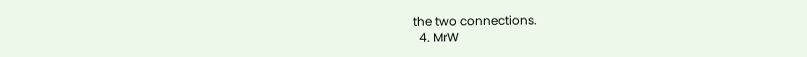the two connections.
  4. MrW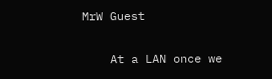MrW Guest

    At a LAN once we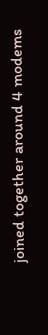joined together around 4 modems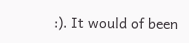:). It would of been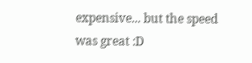expensive... but the speed was great :D